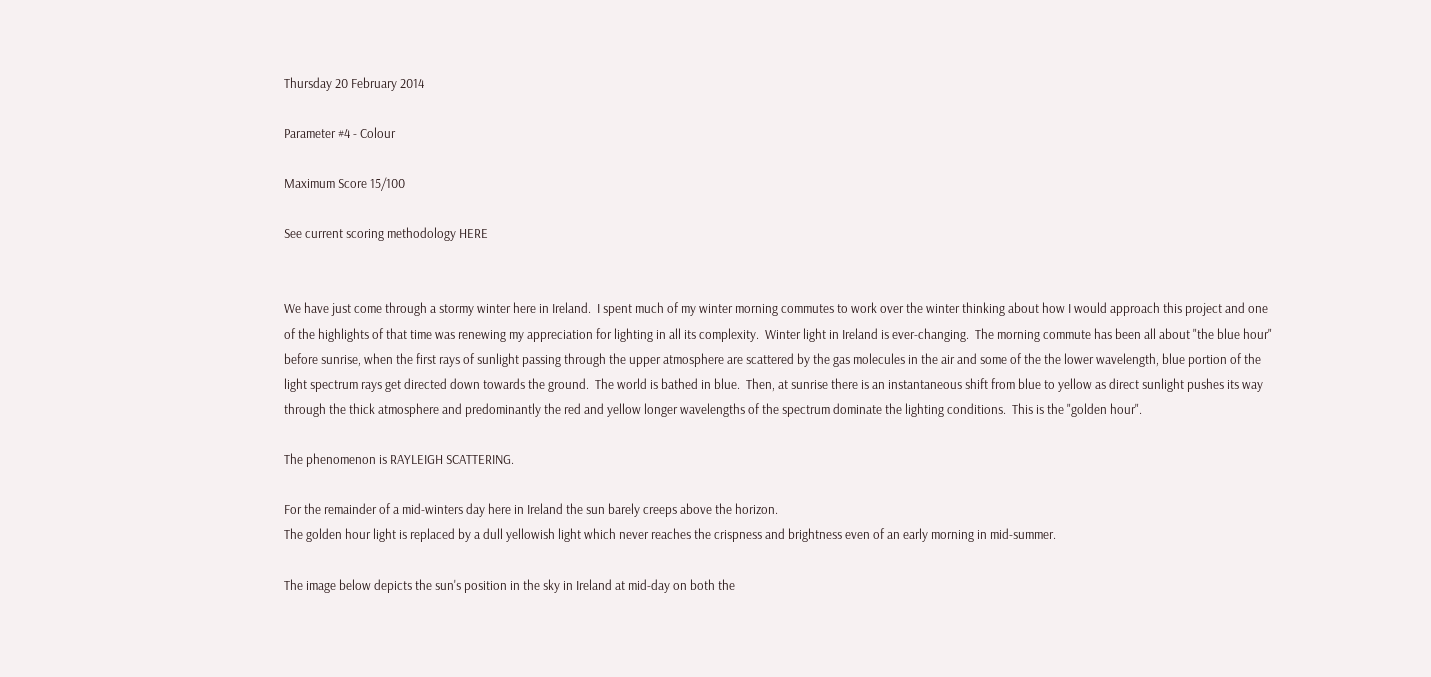Thursday 20 February 2014

Parameter #4 - Colour

Maximum Score 15/100

See current scoring methodology HERE


We have just come through a stormy winter here in Ireland.  I spent much of my winter morning commutes to work over the winter thinking about how I would approach this project and one of the highlights of that time was renewing my appreciation for lighting in all its complexity.  Winter light in Ireland is ever-changing.  The morning commute has been all about "the blue hour" before sunrise, when the first rays of sunlight passing through the upper atmosphere are scattered by the gas molecules in the air and some of the the lower wavelength, blue portion of the light spectrum rays get directed down towards the ground.  The world is bathed in blue.  Then, at sunrise there is an instantaneous shift from blue to yellow as direct sunlight pushes its way through the thick atmosphere and predominantly the red and yellow longer wavelengths of the spectrum dominate the lighting conditions.  This is the "golden hour".

The phenomenon is RAYLEIGH SCATTERING.

For the remainder of a mid-winters day here in Ireland the sun barely creeps above the horizon.
The golden hour light is replaced by a dull yellowish light which never reaches the crispness and brightness even of an early morning in mid-summer.

The image below depicts the sun's position in the sky in Ireland at mid-day on both the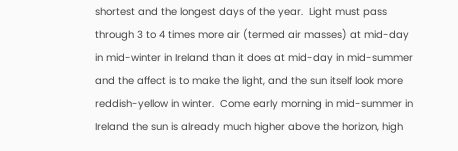shortest and the longest days of the year.  Light must pass through 3 to 4 times more air (termed air masses) at mid-day in mid-winter in Ireland than it does at mid-day in mid-summer and the affect is to make the light, and the sun itself look more reddish-yellow in winter.  Come early morning in mid-summer in Ireland the sun is already much higher above the horizon, high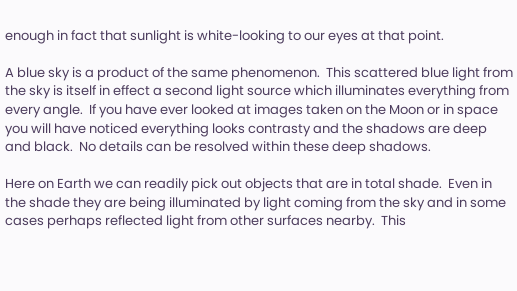enough in fact that sunlight is white-looking to our eyes at that point.

A blue sky is a product of the same phenomenon.  This scattered blue light from the sky is itself in effect a second light source which illuminates everything from every angle.  If you have ever looked at images taken on the Moon or in space you will have noticed everything looks contrasty and the shadows are deep and black.  No details can be resolved within these deep shadows.

Here on Earth we can readily pick out objects that are in total shade.  Even in the shade they are being illuminated by light coming from the sky and in some cases perhaps reflected light from other surfaces nearby.  This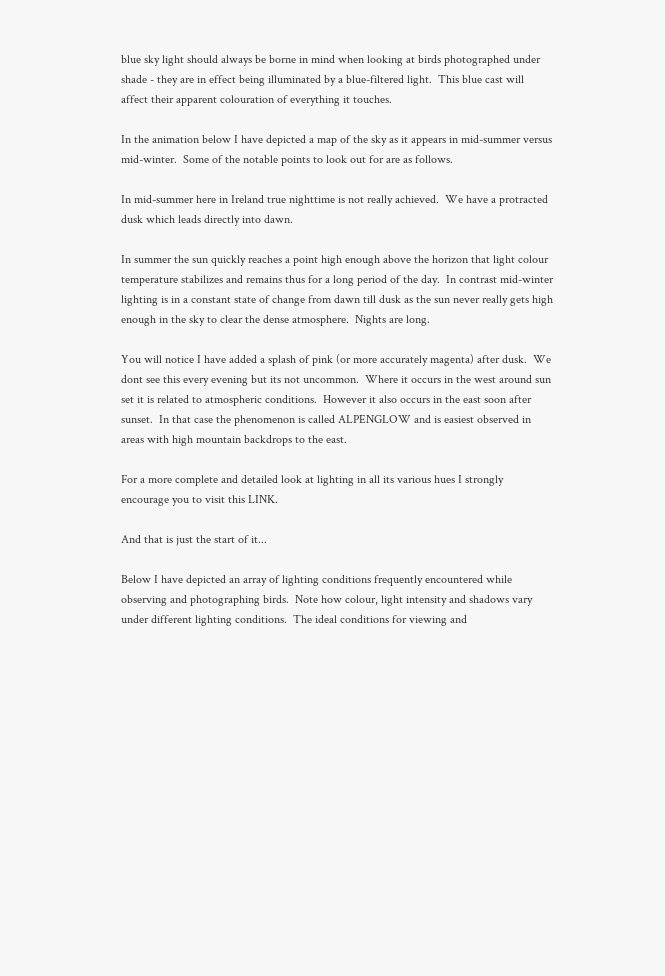blue sky light should always be borne in mind when looking at birds photographed under shade - they are in effect being illuminated by a blue-filtered light.  This blue cast will affect their apparent colouration of everything it touches.

In the animation below I have depicted a map of the sky as it appears in mid-summer versus mid-winter.  Some of the notable points to look out for are as follows.

In mid-summer here in Ireland true nighttime is not really achieved.  We have a protracted dusk which leads directly into dawn.

In summer the sun quickly reaches a point high enough above the horizon that light colour temperature stabilizes and remains thus for a long period of the day.  In contrast mid-winter lighting is in a constant state of change from dawn till dusk as the sun never really gets high enough in the sky to clear the dense atmosphere.  Nights are long.

You will notice I have added a splash of pink (or more accurately magenta) after dusk.  We dont see this every evening but its not uncommon.  Where it occurs in the west around sun set it is related to atmospheric conditions.  However it also occurs in the east soon after sunset.  In that case the phenomenon is called ALPENGLOW and is easiest observed in areas with high mountain backdrops to the east.

For a more complete and detailed look at lighting in all its various hues I strongly encourage you to visit this LINK.

And that is just the start of it...

Below I have depicted an array of lighting conditions frequently encountered while observing and photographing birds.  Note how colour, light intensity and shadows vary under different lighting conditions.  The ideal conditions for viewing and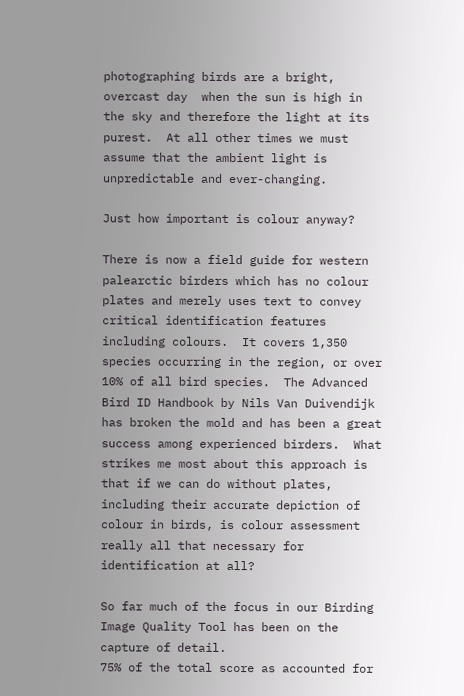photographing birds are a bright, overcast day  when the sun is high in the sky and therefore the light at its purest.  At all other times we must assume that the ambient light is unpredictable and ever-changing.

Just how important is colour anyway?

There is now a field guide for western palearctic birders which has no colour plates and merely uses text to convey critical identification features including colours.  It covers 1,350 species occurring in the region, or over 10% of all bird species.  The Advanced Bird ID Handbook by Nils Van Duivendijk has broken the mold and has been a great success among experienced birders.  What strikes me most about this approach is that if we can do without plates, including their accurate depiction of colour in birds, is colour assessment really all that necessary for identification at all?

So far much of the focus in our Birding Image Quality Tool has been on the capture of detail.
75% of the total score as accounted for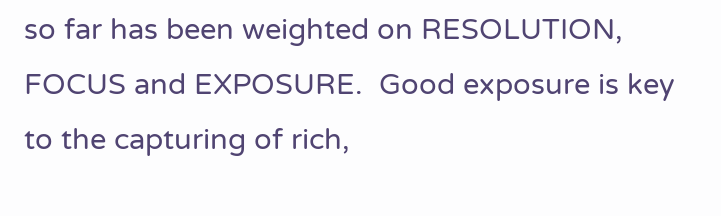so far has been weighted on RESOLUTION, FOCUS and EXPOSURE.  Good exposure is key to the capturing of rich,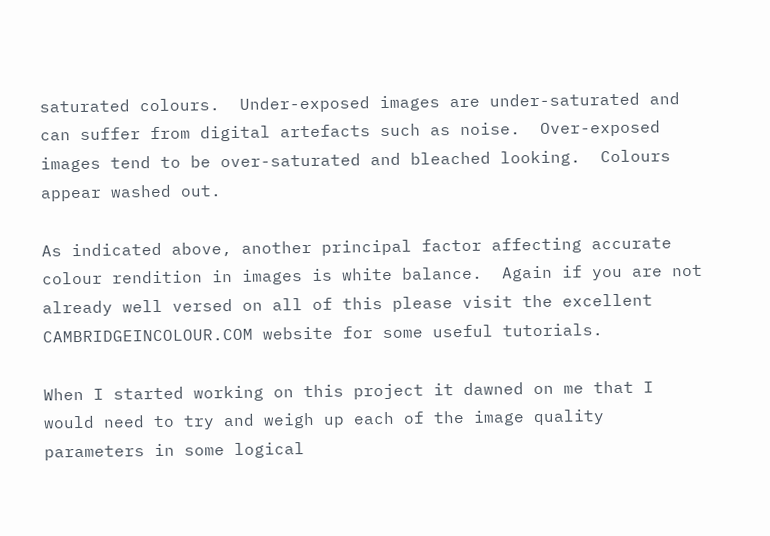saturated colours.  Under-exposed images are under-saturated and can suffer from digital artefacts such as noise.  Over-exposed images tend to be over-saturated and bleached looking.  Colours appear washed out.

As indicated above, another principal factor affecting accurate colour rendition in images is white balance.  Again if you are not already well versed on all of this please visit the excellent CAMBRIDGEINCOLOUR.COM website for some useful tutorials.

When I started working on this project it dawned on me that I would need to try and weigh up each of the image quality parameters in some logical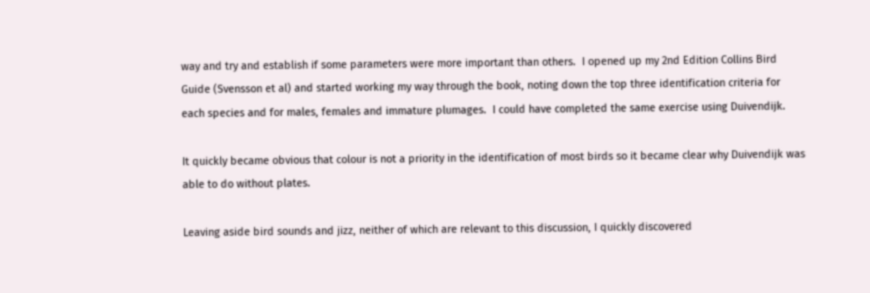way and try and establish if some parameters were more important than others.  I opened up my 2nd Edition Collins Bird Guide (Svensson et al) and started working my way through the book, noting down the top three identification criteria for each species and for males, females and immature plumages.  I could have completed the same exercise using Duivendijk.

It quickly became obvious that colour is not a priority in the identification of most birds so it became clear why Duivendijk was able to do without plates.

Leaving aside bird sounds and jizz, neither of which are relevant to this discussion, I quickly discovered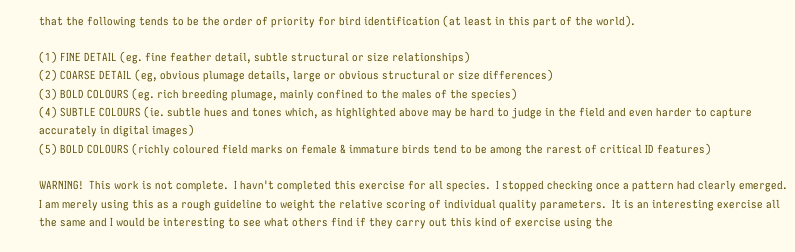that the following tends to be the order of priority for bird identification (at least in this part of the world).

(1) FINE DETAIL (eg. fine feather detail, subtle structural or size relationships)
(2) COARSE DETAIL (eg, obvious plumage details, large or obvious structural or size differences)
(3) BOLD COLOURS (eg. rich breeding plumage, mainly confined to the males of the species)
(4) SUBTLE COLOURS (ie. subtle hues and tones which, as highlighted above may be hard to judge in the field and even harder to capture accurately in digital images)
(5) BOLD COLOURS (richly coloured field marks on female & immature birds tend to be among the rarest of critical ID features)

WARNING!  This work is not complete.  I havn't completed this exercise for all species.  I stopped checking once a pattern had clearly emerged.  I am merely using this as a rough guideline to weight the relative scoring of individual quality parameters.  It is an interesting exercise all the same and I would be interesting to see what others find if they carry out this kind of exercise using the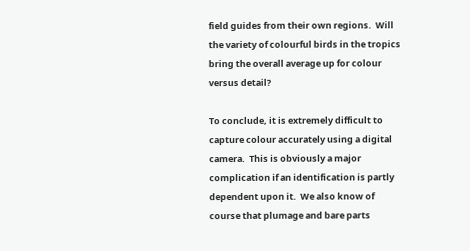field guides from their own regions.  Will the variety of colourful birds in the tropics bring the overall average up for colour versus detail?

To conclude, it is extremely difficult to capture colour accurately using a digital camera.  This is obviously a major complication if an identification is partly dependent upon it.  We also know of course that plumage and bare parts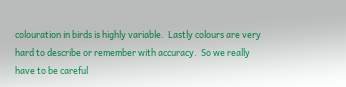colouration in birds is highly variable.  Lastly colours are very hard to describe or remember with accuracy.  So we really have to be careful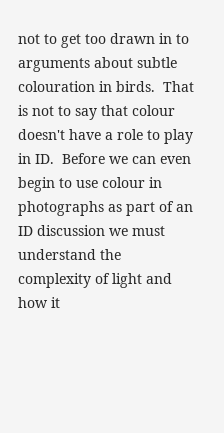not to get too drawn in to arguments about subtle colouration in birds.  That is not to say that colour doesn't have a role to play in ID.  Before we can even begin to use colour in photographs as part of an ID discussion we must understand the complexity of light and how it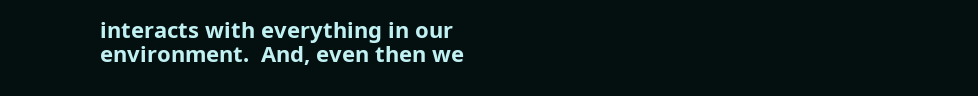interacts with everything in our environment.  And, even then we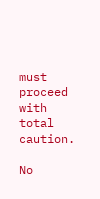must proceed with total caution.

No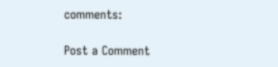comments:

Post a Comment